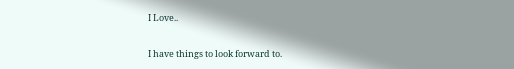I Love..

I have things to look forward to.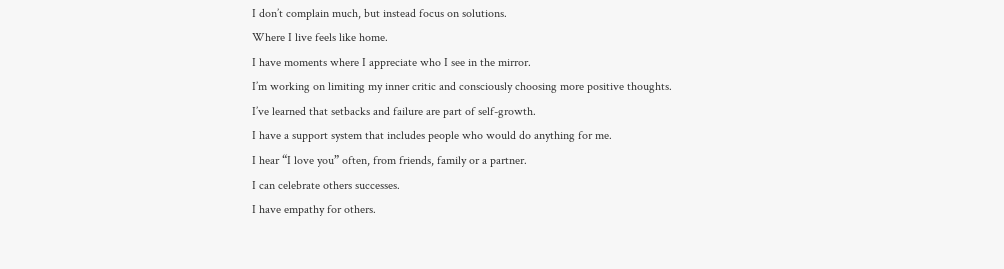I don’t complain much, but instead focus on solutions.
Where I live feels like home.
I have moments where I appreciate who I see in the mirror.
I’m working on limiting my inner critic and consciously choosing more positive thoughts.
I’ve learned that setbacks and failure are part of self-growth.
I have a support system that includes people who would do anything for me.
I hear “I love you” often, from friends, family or a partner.
I can celebrate others successes.
I have empathy for others.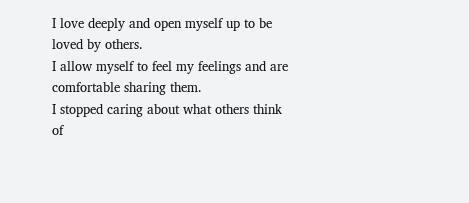I love deeply and open myself up to be loved by others.
I allow myself to feel my feelings and are comfortable sharing them.
I stopped caring about what others think of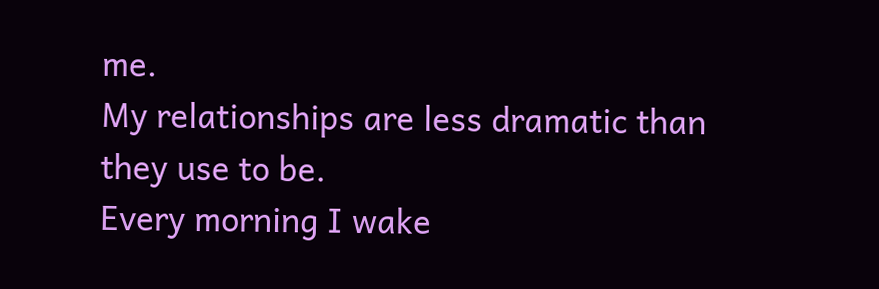me.
My relationships are less dramatic than they use to be.
Every morning I wake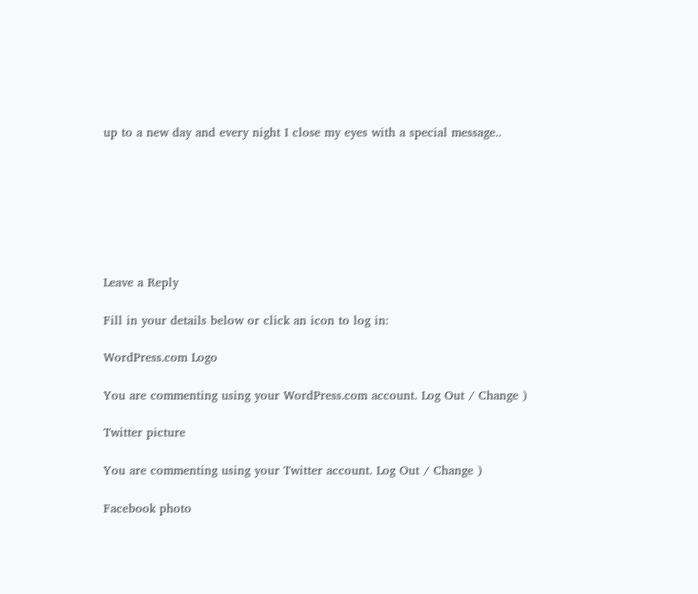up to a new day and every night I close my eyes with a special message..







Leave a Reply

Fill in your details below or click an icon to log in:

WordPress.com Logo

You are commenting using your WordPress.com account. Log Out / Change )

Twitter picture

You are commenting using your Twitter account. Log Out / Change )

Facebook photo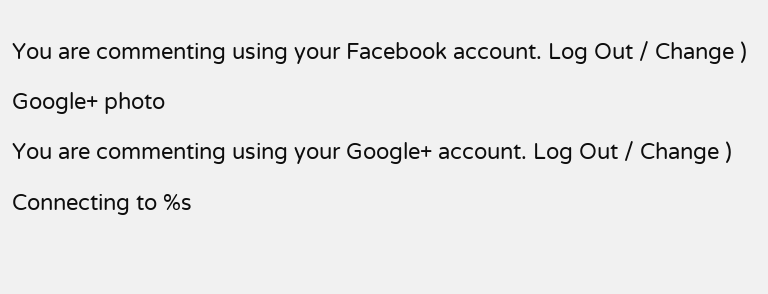You are commenting using your Facebook account. Log Out / Change )

Google+ photo

You are commenting using your Google+ account. Log Out / Change )

Connecting to %s